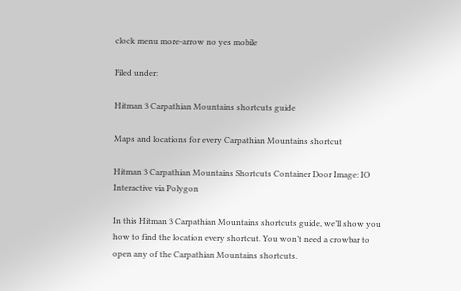clock menu more-arrow no yes mobile

Filed under:

Hitman 3 Carpathian Mountains shortcuts guide

Maps and locations for every Carpathian Mountains shortcut

Hitman 3 Carpathian Mountains Shortcuts Container Door Image: IO Interactive via Polygon

In this Hitman 3 Carpathian Mountains shortcuts guide, we’ll show you how to find the location every shortcut. You won’t need a crowbar to open any of the Carpathian Mountains shortcuts.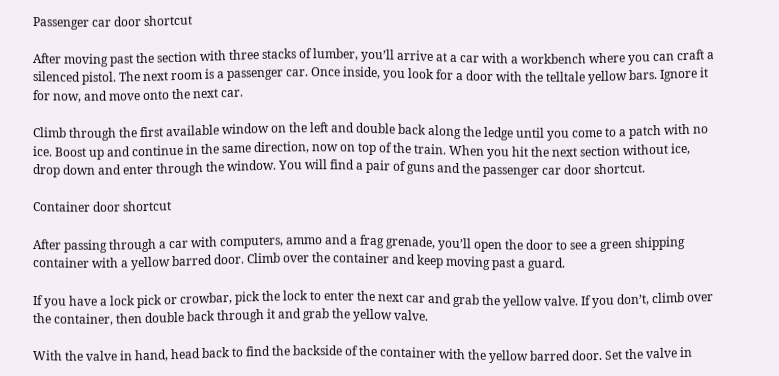Passenger car door shortcut

After moving past the section with three stacks of lumber, you’ll arrive at a car with a workbench where you can craft a silenced pistol. The next room is a passenger car. Once inside, you look for a door with the telltale yellow bars. Ignore it for now, and move onto the next car.

Climb through the first available window on the left and double back along the ledge until you come to a patch with no ice. Boost up and continue in the same direction, now on top of the train. When you hit the next section without ice, drop down and enter through the window. You will find a pair of guns and the passenger car door shortcut.

Container door shortcut

After passing through a car with computers, ammo and a frag grenade, you’ll open the door to see a green shipping container with a yellow barred door. Climb over the container and keep moving past a guard.

If you have a lock pick or crowbar, pick the lock to enter the next car and grab the yellow valve. If you don’t, climb over the container, then double back through it and grab the yellow valve.

With the valve in hand, head back to find the backside of the container with the yellow barred door. Set the valve in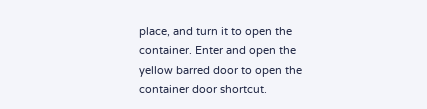place, and turn it to open the container. Enter and open the yellow barred door to open the container door shortcut.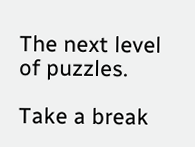The next level of puzzles.

Take a break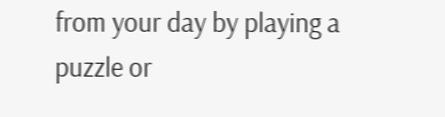from your day by playing a puzzle or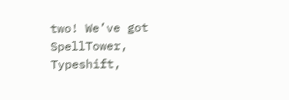two! We’ve got SpellTower, Typeshift,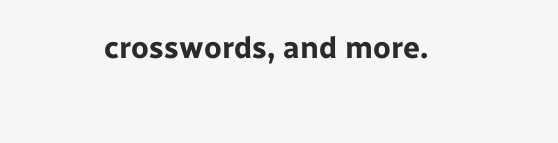crosswords, and more.